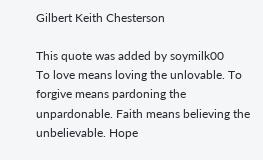Gilbert Keith Chesterson

This quote was added by soymilk00
To love means loving the unlovable. To forgive means pardoning the unpardonable. Faith means believing the unbelievable. Hope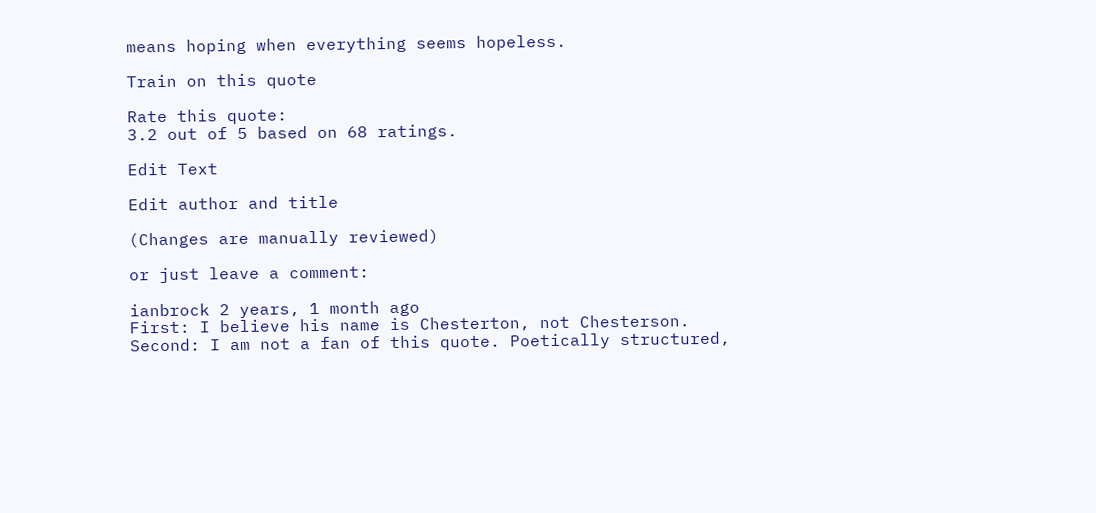means hoping when everything seems hopeless.

Train on this quote

Rate this quote:
3.2 out of 5 based on 68 ratings.

Edit Text

Edit author and title

(Changes are manually reviewed)

or just leave a comment:

ianbrock 2 years, 1 month ago
First: I believe his name is Chesterton, not Chesterson.
Second: I am not a fan of this quote. Poetically structured,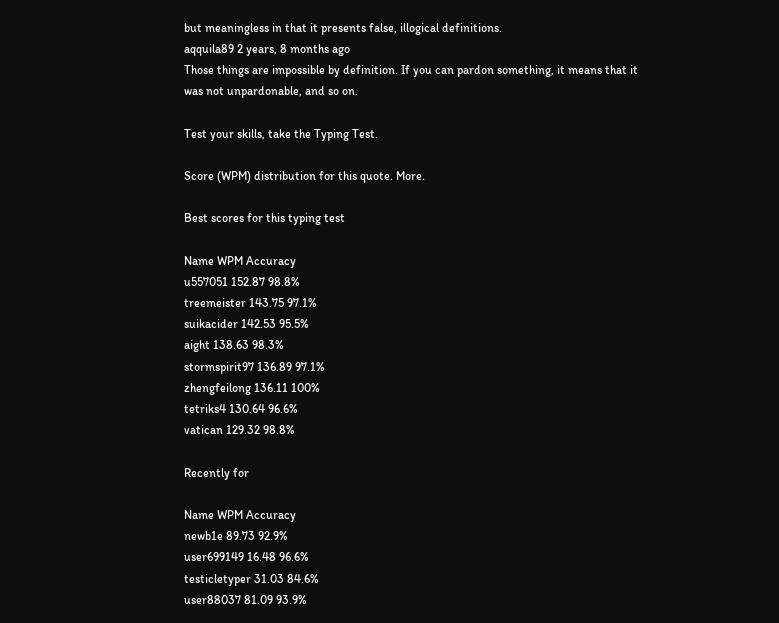but meaningless in that it presents false, illogical definitions.
aqquila89 2 years, 8 months ago
Those things are impossible by definition. If you can pardon something, it means that it was not unpardonable, and so on.

Test your skills, take the Typing Test.

Score (WPM) distribution for this quote. More.

Best scores for this typing test

Name WPM Accuracy
u557051 152.87 98.8%
treemeister 143.75 97.1%
suikacider 142.53 95.5%
aight 138.63 98.3%
stormspirit97 136.89 97.1%
zhengfeilong 136.11 100%
tetriks4 130.64 96.6%
vatican 129.32 98.8%

Recently for

Name WPM Accuracy
newb1e 89.73 92.9%
user699149 16.48 96.6%
testicletyper 31.03 84.6%
user88037 81.09 93.9%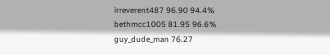irreverent487 96.90 94.4%
bethmcc1005 81.95 96.6%
guy_dude_man 76.27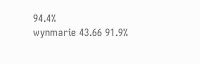94.4%
wynmarie 43.66 91.9%